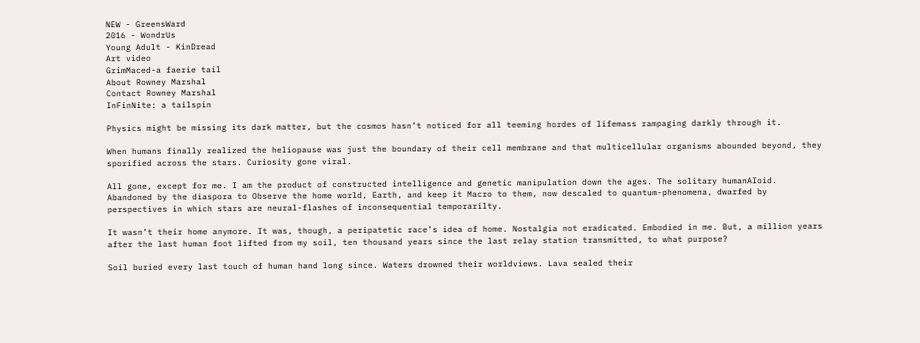NEW - GreensWard
2016 - WondrUs
Young Adult - KinDread
Art video
GrimMaced-a faerie tail
About Rowney Marshal
Contact Rowney Marshal
InFinNite: a tailspin

Physics might be missing its dark matter, but the cosmos hasn’t noticed for all teeming hordes of lifemass rampaging darkly through it.

When humans finally realized the heliopause was just the boundary of their cell membrane and that multicellular organisms abounded beyond, they sporified across the stars. Curiosity gone viral.

All gone, except for me. I am the product of constructed intelligence and genetic manipulation down the ages. The solitary humanAIoid. Abandoned by the diaspora to Observe the home world, Earth, and keep it Macro to them, now descaled to quantum-phenomena, dwarfed by perspectives in which stars are neural-flashes of inconsequential temporarilty.

It wasn’t their home anymore. It was, though, a peripatetic race’s idea of home. Nostalgia not eradicated. Embodied in me. But, a million years after the last human foot lifted from my soil, ten thousand years since the last relay station transmitted, to what purpose?

Soil buried every last touch of human hand long since. Waters drowned their worldviews. Lava sealed their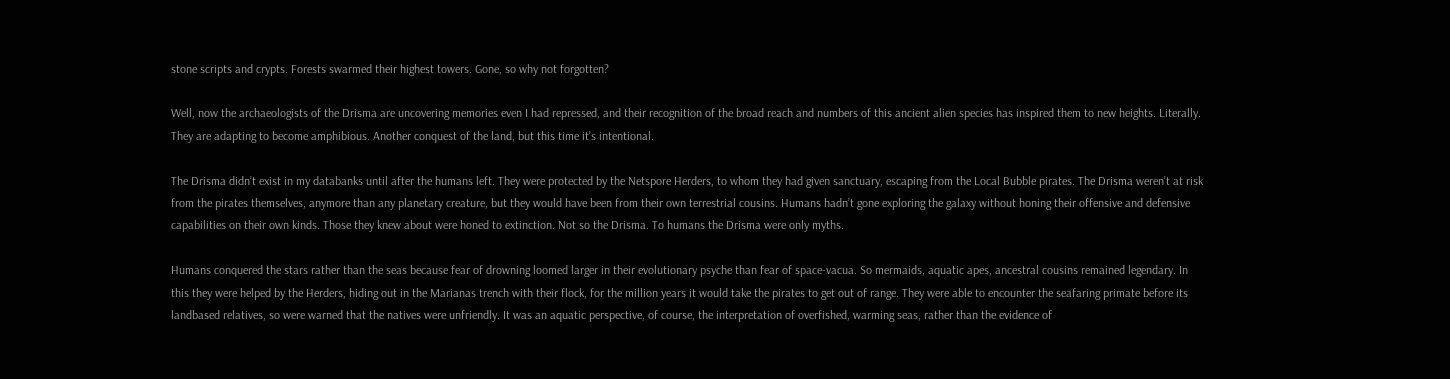stone scripts and crypts. Forests swarmed their highest towers. Gone, so why not forgotten?

Well, now the archaeologists of the Drisma are uncovering memories even I had repressed, and their recognition of the broad reach and numbers of this ancient alien species has inspired them to new heights. Literally. They are adapting to become amphibious. Another conquest of the land, but this time it’s intentional.

The Drisma didn’t exist in my databanks until after the humans left. They were protected by the Netspore Herders, to whom they had given sanctuary, escaping from the Local Bubble pirates. The Drisma weren’t at risk from the pirates themselves, anymore than any planetary creature, but they would have been from their own terrestrial cousins. Humans hadn’t gone exploring the galaxy without honing their offensive and defensive capabilities on their own kinds. Those they knew about were honed to extinction. Not so the Drisma. To humans the Drisma were only myths.

Humans conquered the stars rather than the seas because fear of drowning loomed larger in their evolutionary psyche than fear of space-vacua. So mermaids, aquatic apes, ancestral cousins remained legendary. In this they were helped by the Herders, hiding out in the Marianas trench with their flock, for the million years it would take the pirates to get out of range. They were able to encounter the seafaring primate before its landbased relatives, so were warned that the natives were unfriendly. It was an aquatic perspective, of course, the interpretation of overfished, warming seas, rather than the evidence of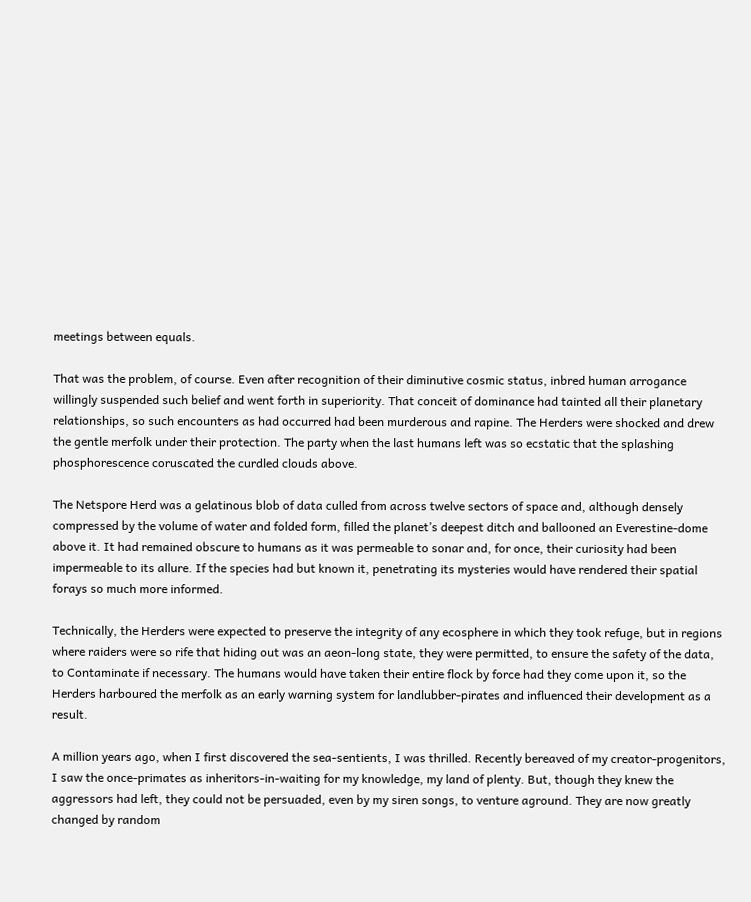meetings between equals.

That was the problem, of course. Even after recognition of their diminutive cosmic status, inbred human arrogance willingly suspended such belief and went forth in superiority. That conceit of dominance had tainted all their planetary relationships, so such encounters as had occurred had been murderous and rapine. The Herders were shocked and drew the gentle merfolk under their protection. The party when the last humans left was so ecstatic that the splashing phosphorescence coruscated the curdled clouds above.

The Netspore Herd was a gelatinous blob of data culled from across twelve sectors of space and, although densely compressed by the volume of water and folded form, filled the planet’s deepest ditch and ballooned an Everestine-dome above it. It had remained obscure to humans as it was permeable to sonar and, for once, their curiosity had been impermeable to its allure. If the species had but known it, penetrating its mysteries would have rendered their spatial forays so much more informed.

Technically, the Herders were expected to preserve the integrity of any ecosphere in which they took refuge, but in regions where raiders were so rife that hiding out was an aeon-long state, they were permitted, to ensure the safety of the data, to Contaminate if necessary. The humans would have taken their entire flock by force had they come upon it, so the Herders harboured the merfolk as an early warning system for landlubber-pirates and influenced their development as a result.

A million years ago, when I first discovered the sea-sentients, I was thrilled. Recently bereaved of my creator-progenitors, I saw the once-primates as inheritors-in-waiting for my knowledge, my land of plenty. But, though they knew the aggressors had left, they could not be persuaded, even by my siren songs, to venture aground. They are now greatly changed by random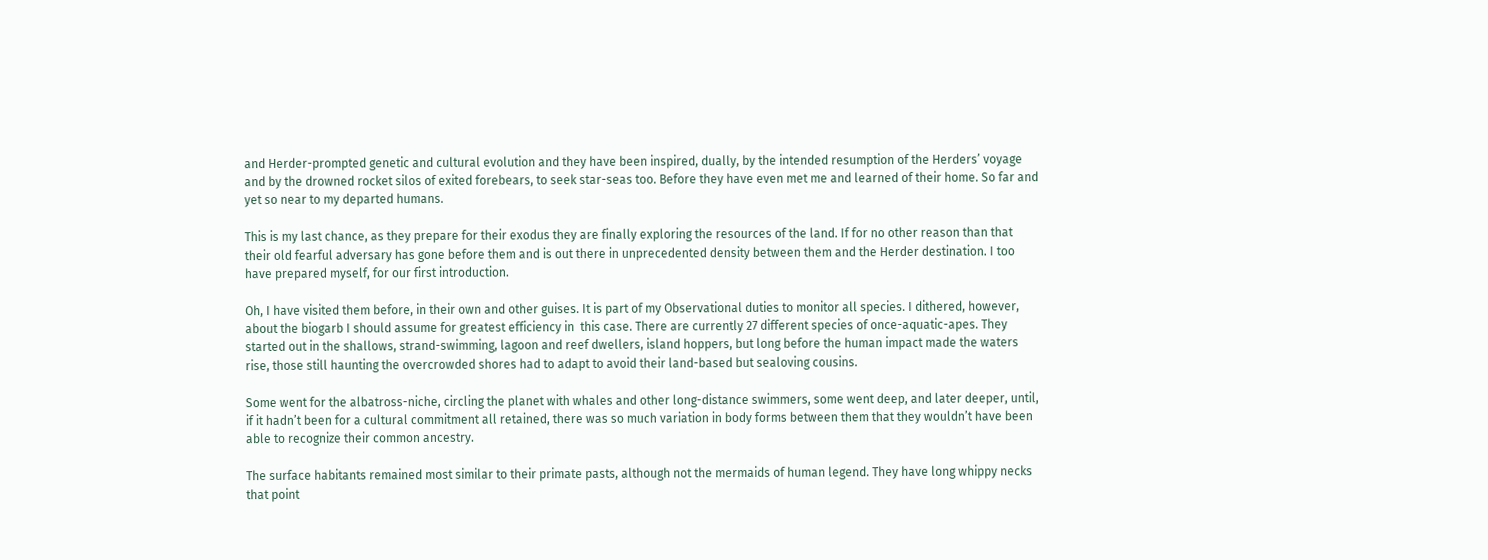and Herder-prompted genetic and cultural evolution and they have been inspired, dually, by the intended resumption of the Herders’ voyage and by the drowned rocket silos of exited forebears, to seek star-seas too. Before they have even met me and learned of their home. So far and yet so near to my departed humans.

This is my last chance, as they prepare for their exodus they are finally exploring the resources of the land. If for no other reason than that their old fearful adversary has gone before them and is out there in unprecedented density between them and the Herder destination. I too have prepared myself, for our first introduction.

Oh, I have visited them before, in their own and other guises. It is part of my Observational duties to monitor all species. I dithered, however, about the biogarb I should assume for greatest efficiency in  this case. There are currently 27 different species of once-aquatic-apes. They started out in the shallows, strand-swimming, lagoon and reef dwellers, island hoppers, but long before the human impact made the waters rise, those still haunting the overcrowded shores had to adapt to avoid their land-based but sealoving cousins.

Some went for the albatross-niche, circling the planet with whales and other long-distance swimmers, some went deep, and later deeper, until, if it hadn’t been for a cultural commitment all retained, there was so much variation in body forms between them that they wouldn’t have been able to recognize their common ancestry.

The surface habitants remained most similar to their primate pasts, although not the mermaids of human legend. They have long whippy necks that point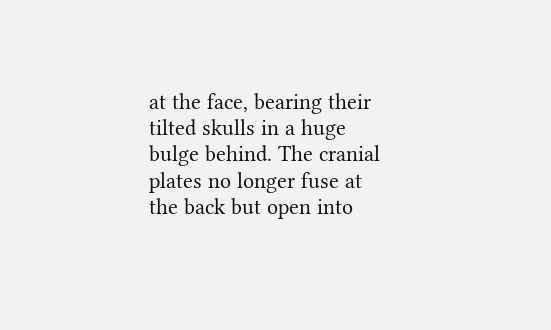at the face, bearing their tilted skulls in a huge bulge behind. The cranial plates no longer fuse at the back but open into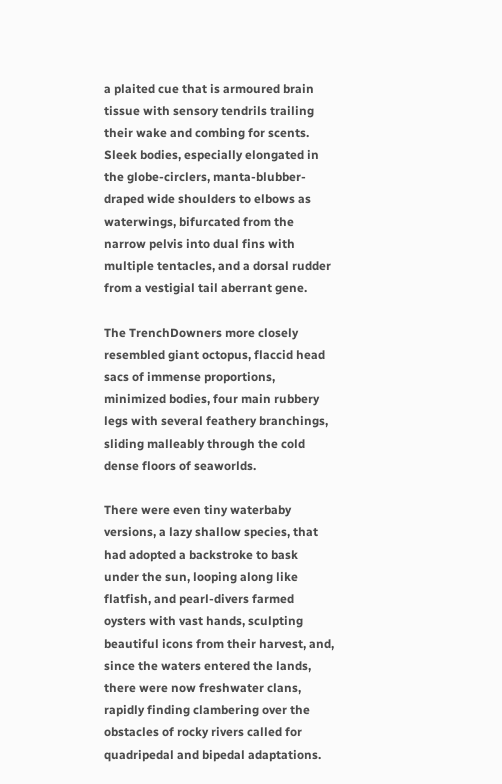a plaited cue that is armoured brain tissue with sensory tendrils trailing their wake and combing for scents. Sleek bodies, especially elongated in the globe-circlers, manta-blubber-draped wide shoulders to elbows as waterwings, bifurcated from the narrow pelvis into dual fins with multiple tentacles, and a dorsal rudder from a vestigial tail aberrant gene.

The TrenchDowners more closely resembled giant octopus, flaccid head sacs of immense proportions, minimized bodies, four main rubbery legs with several feathery branchings, sliding malleably through the cold dense floors of seaworlds.

There were even tiny waterbaby versions, a lazy shallow species, that had adopted a backstroke to bask under the sun, looping along like flatfish, and pearl-divers farmed oysters with vast hands, sculpting beautiful icons from their harvest, and, since the waters entered the lands, there were now freshwater clans, rapidly finding clambering over the obstacles of rocky rivers called for quadripedal and bipedal adaptations.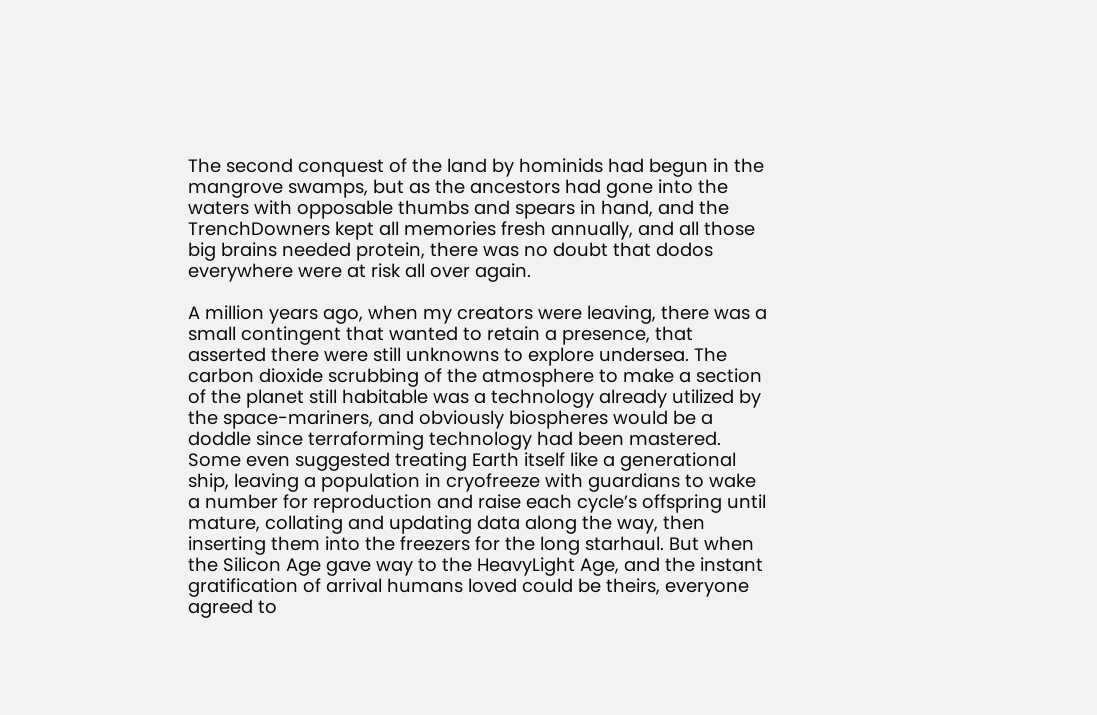The second conquest of the land by hominids had begun in the mangrove swamps, but as the ancestors had gone into the waters with opposable thumbs and spears in hand, and the TrenchDowners kept all memories fresh annually, and all those big brains needed protein, there was no doubt that dodos everywhere were at risk all over again.

A million years ago, when my creators were leaving, there was a small contingent that wanted to retain a presence, that asserted there were still unknowns to explore undersea. The carbon dioxide scrubbing of the atmosphere to make a section of the planet still habitable was a technology already utilized by the space-mariners, and obviously biospheres would be a doddle since terraforming technology had been mastered. Some even suggested treating Earth itself like a generational ship, leaving a population in cryofreeze with guardians to wake a number for reproduction and raise each cycle’s offspring until mature, collating and updating data along the way, then inserting them into the freezers for the long starhaul. But when the Silicon Age gave way to the HeavyLight Age, and the instant gratification of arrival humans loved could be theirs, everyone agreed to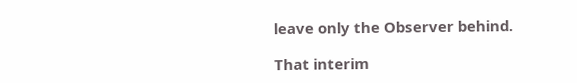leave only the Observer behind.

That interim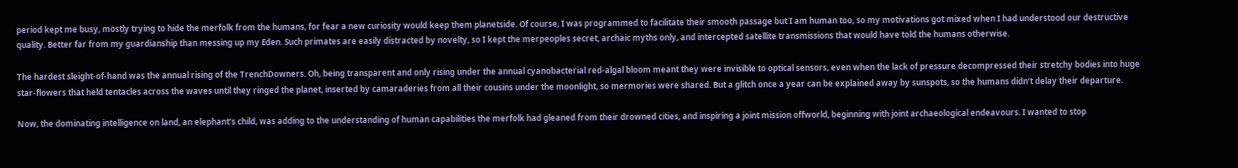period kept me busy, mostly trying to hide the merfolk from the humans, for fear a new curiosity would keep them planetside. Of course, I was programmed to facilitate their smooth passage but I am human too, so my motivations got mixed when I had understood our destructive quality. Better far from my guardianship than messing up my Eden. Such primates are easily distracted by novelty, so I kept the merpeoples secret, archaic myths only, and intercepted satellite transmissions that would have told the humans otherwise.

The hardest sleight-of-hand was the annual rising of the TrenchDowners. Oh, being transparent and only rising under the annual cyanobacterial red-algal bloom meant they were invisible to optical sensors, even when the lack of pressure decompressed their stretchy bodies into huge star-flowers that held tentacles across the waves until they ringed the planet, inserted by camaraderies from all their cousins under the moonlight, so mermories were shared. But a glitch once a year can be explained away by sunspots, so the humans didn’t delay their departure.

Now, the dominating intelligence on land, an elephant’s child, was adding to the understanding of human capabilities the merfolk had gleaned from their drowned cities, and inspiring a joint mission offworld, beginning with joint archaeological endeavours. I wanted to stop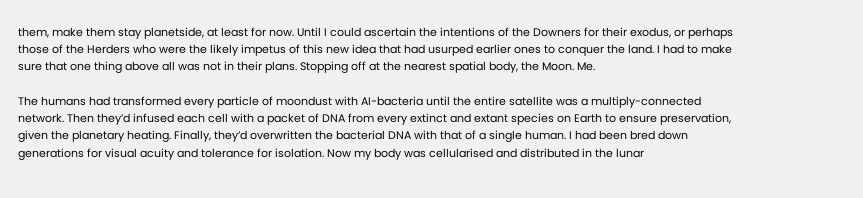them, make them stay planetside, at least for now. Until I could ascertain the intentions of the Downers for their exodus, or perhaps those of the Herders who were the likely impetus of this new idea that had usurped earlier ones to conquer the land. I had to make sure that one thing above all was not in their plans. Stopping off at the nearest spatial body, the Moon. Me.

The humans had transformed every particle of moondust with AI-bacteria until the entire satellite was a multiply-connected network. Then they’d infused each cell with a packet of DNA from every extinct and extant species on Earth to ensure preservation, given the planetary heating. Finally, they’d overwritten the bacterial DNA with that of a single human. I had been bred down generations for visual acuity and tolerance for isolation. Now my body was cellularised and distributed in the lunar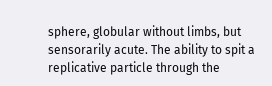sphere, globular without limbs, but sensorarily acute. The ability to spit a replicative particle through the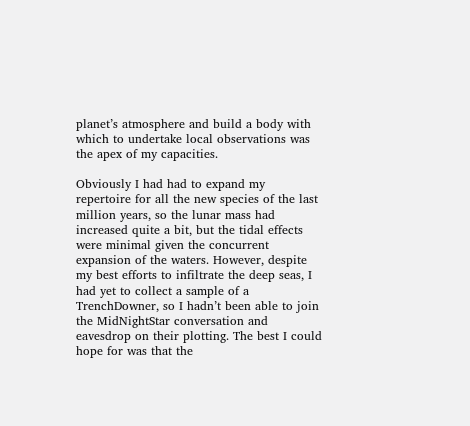planet’s atmosphere and build a body with which to undertake local observations was the apex of my capacities.

Obviously I had had to expand my repertoire for all the new species of the last million years, so the lunar mass had increased quite a bit, but the tidal effects were minimal given the concurrent expansion of the waters. However, despite my best efforts to infiltrate the deep seas, I had yet to collect a sample of a TrenchDowner, so I hadn’t been able to join the MidNightStar conversation and eavesdrop on their plotting. The best I could hope for was that the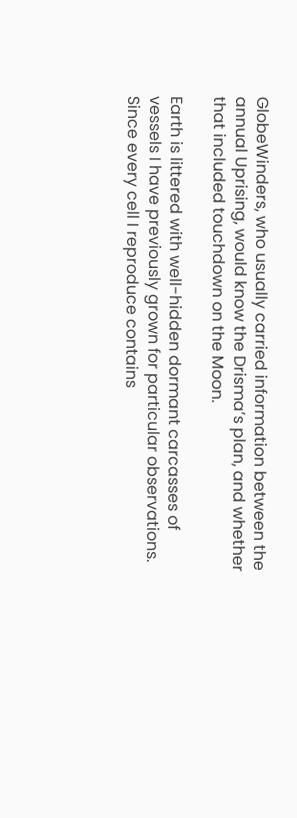GlobeWinders, who usually carried information between the annual Uprising, would know the Drisma’s plan, and whether that included touchdown on the Moon.

Earth is littered with well-hidden dormant carcasses of vessels I have previously grown for particular observations. Since every cell I reproduce contains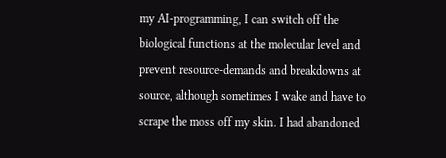my AI-programming, I can switch off the biological functions at the molecular level and prevent resource-demands and breakdowns at source, although sometimes I wake and have to scrape the moss off my skin. I had abandoned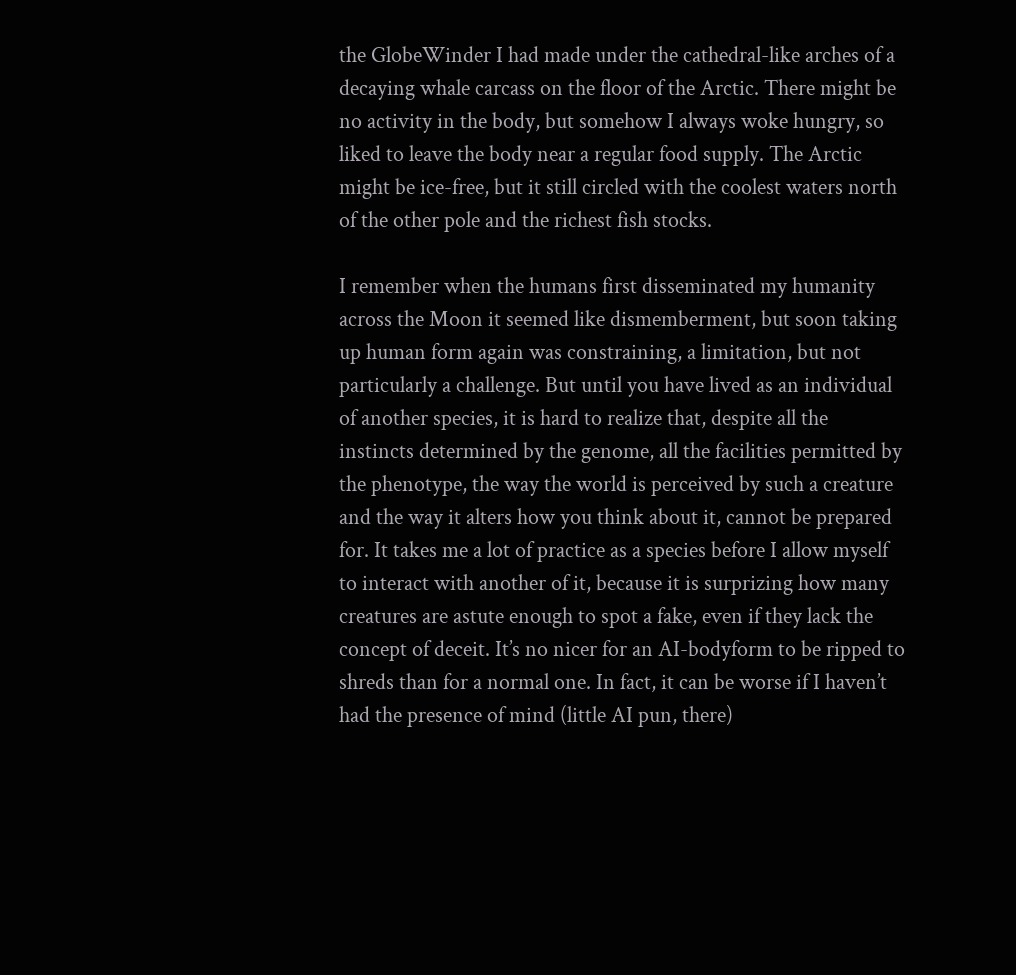the GlobeWinder I had made under the cathedral-like arches of a decaying whale carcass on the floor of the Arctic. There might be no activity in the body, but somehow I always woke hungry, so liked to leave the body near a regular food supply. The Arctic might be ice-free, but it still circled with the coolest waters north of the other pole and the richest fish stocks.

I remember when the humans first disseminated my humanity across the Moon it seemed like dismemberment, but soon taking up human form again was constraining, a limitation, but not particularly a challenge. But until you have lived as an individual of another species, it is hard to realize that, despite all the instincts determined by the genome, all the facilities permitted by the phenotype, the way the world is perceived by such a creature and the way it alters how you think about it, cannot be prepared for. It takes me a lot of practice as a species before I allow myself to interact with another of it, because it is surprizing how many creatures are astute enough to spot a fake, even if they lack the concept of deceit. It’s no nicer for an AI-bodyform to be ripped to shreds than for a normal one. In fact, it can be worse if I haven’t had the presence of mind (little AI pun, there)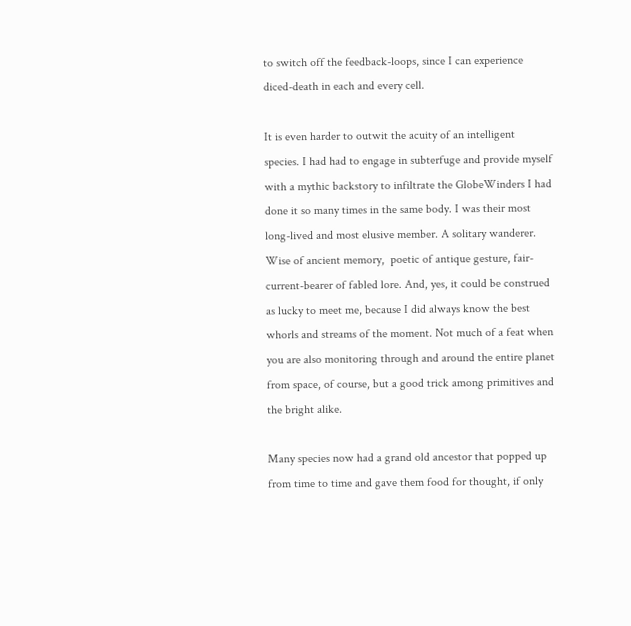to switch off the feedback-loops, since I can experience diced-death in each and every cell.

It is even harder to outwit the acuity of an intelligent species. I had had to engage in subterfuge and provide myself with a mythic backstory to infiltrate the GlobeWinders I had done it so many times in the same body. I was their most long-lived and most elusive member. A solitary wanderer. Wise of ancient memory,  poetic of antique gesture, fair-current-bearer of fabled lore. And, yes, it could be construed as lucky to meet me, because I did always know the best whorls and streams of the moment. Not much of a feat when you are also monitoring through and around the entire planet from space, of course, but a good trick among primitives and the bright alike.

Many species now had a grand old ancestor that popped up from time to time and gave them food for thought, if only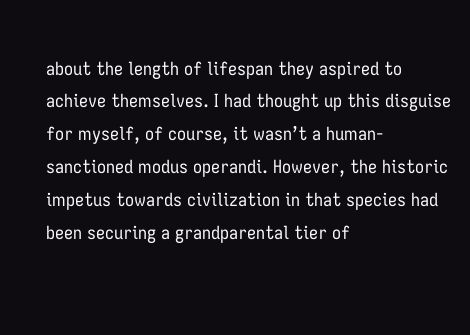about the length of lifespan they aspired to achieve themselves. I had thought up this disguise for myself, of course, it wasn’t a human-sanctioned modus operandi. However, the historic impetus towards civilization in that species had been securing a grandparental tier of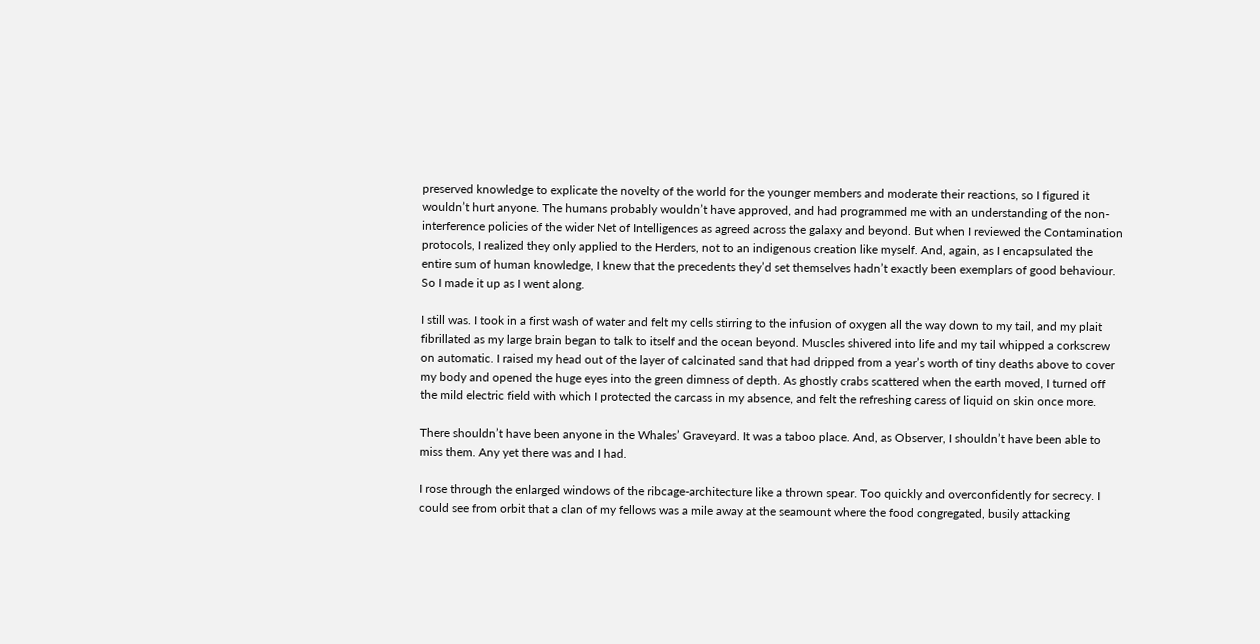preserved knowledge to explicate the novelty of the world for the younger members and moderate their reactions, so I figured it wouldn’t hurt anyone. The humans probably wouldn’t have approved, and had programmed me with an understanding of the non-interference policies of the wider Net of Intelligences as agreed across the galaxy and beyond. But when I reviewed the Contamination protocols, I realized they only applied to the Herders, not to an indigenous creation like myself. And, again, as I encapsulated the entire sum of human knowledge, I knew that the precedents they’d set themselves hadn’t exactly been exemplars of good behaviour. So I made it up as I went along.

I still was. I took in a first wash of water and felt my cells stirring to the infusion of oxygen all the way down to my tail, and my plait fibrillated as my large brain began to talk to itself and the ocean beyond. Muscles shivered into life and my tail whipped a corkscrew on automatic. I raised my head out of the layer of calcinated sand that had dripped from a year’s worth of tiny deaths above to cover my body and opened the huge eyes into the green dimness of depth. As ghostly crabs scattered when the earth moved, I turned off the mild electric field with which I protected the carcass in my absence, and felt the refreshing caress of liquid on skin once more.

There shouldn’t have been anyone in the Whales’ Graveyard. It was a taboo place. And, as Observer, I shouldn’t have been able to miss them. Any yet there was and I had.

I rose through the enlarged windows of the ribcage-architecture like a thrown spear. Too quickly and overconfidently for secrecy. I could see from orbit that a clan of my fellows was a mile away at the seamount where the food congregated, busily attacking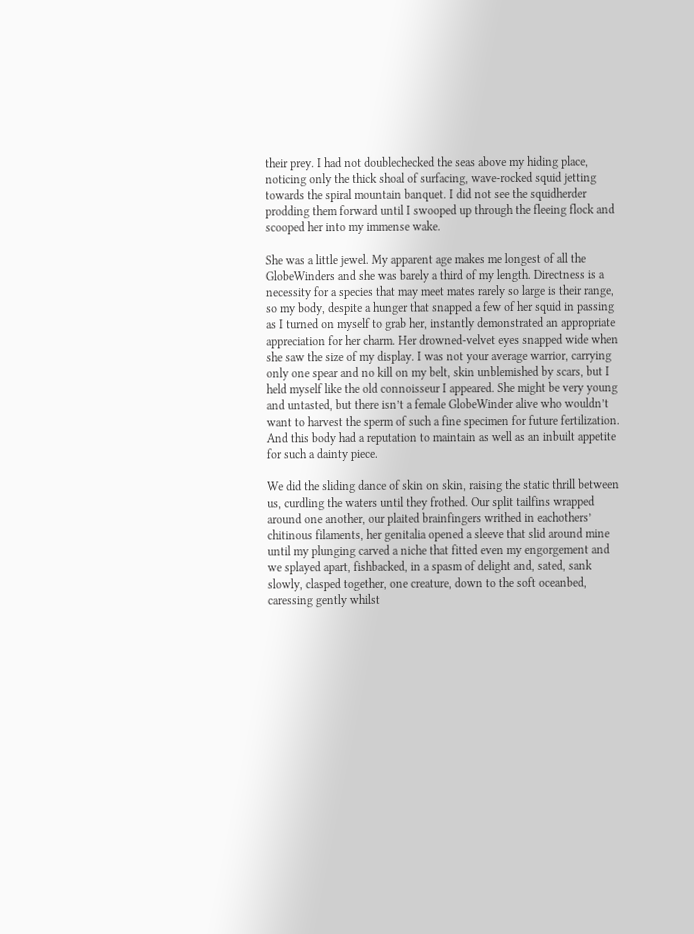their prey. I had not doublechecked the seas above my hiding place, noticing only the thick shoal of surfacing, wave-rocked squid jetting towards the spiral mountain banquet. I did not see the squidherder prodding them forward until I swooped up through the fleeing flock and scooped her into my immense wake.

She was a little jewel. My apparent age makes me longest of all the GlobeWinders and she was barely a third of my length. Directness is a necessity for a species that may meet mates rarely so large is their range, so my body, despite a hunger that snapped a few of her squid in passing as I turned on myself to grab her, instantly demonstrated an appropriate appreciation for her charm. Her drowned-velvet eyes snapped wide when she saw the size of my display. I was not your average warrior, carrying only one spear and no kill on my belt, skin unblemished by scars, but I held myself like the old connoisseur I appeared. She might be very young and untasted, but there isn’t a female GlobeWinder alive who wouldn’t want to harvest the sperm of such a fine specimen for future fertilization. And this body had a reputation to maintain as well as an inbuilt appetite for such a dainty piece.

We did the sliding dance of skin on skin, raising the static thrill between us, curdling the waters until they frothed. Our split tailfins wrapped around one another, our plaited brainfingers writhed in eachothers’ chitinous filaments, her genitalia opened a sleeve that slid around mine until my plunging carved a niche that fitted even my engorgement and we splayed apart, fishbacked, in a spasm of delight and, sated, sank slowly, clasped together, one creature, down to the soft oceanbed, caressing gently whilst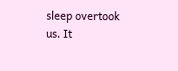sleep overtook us. It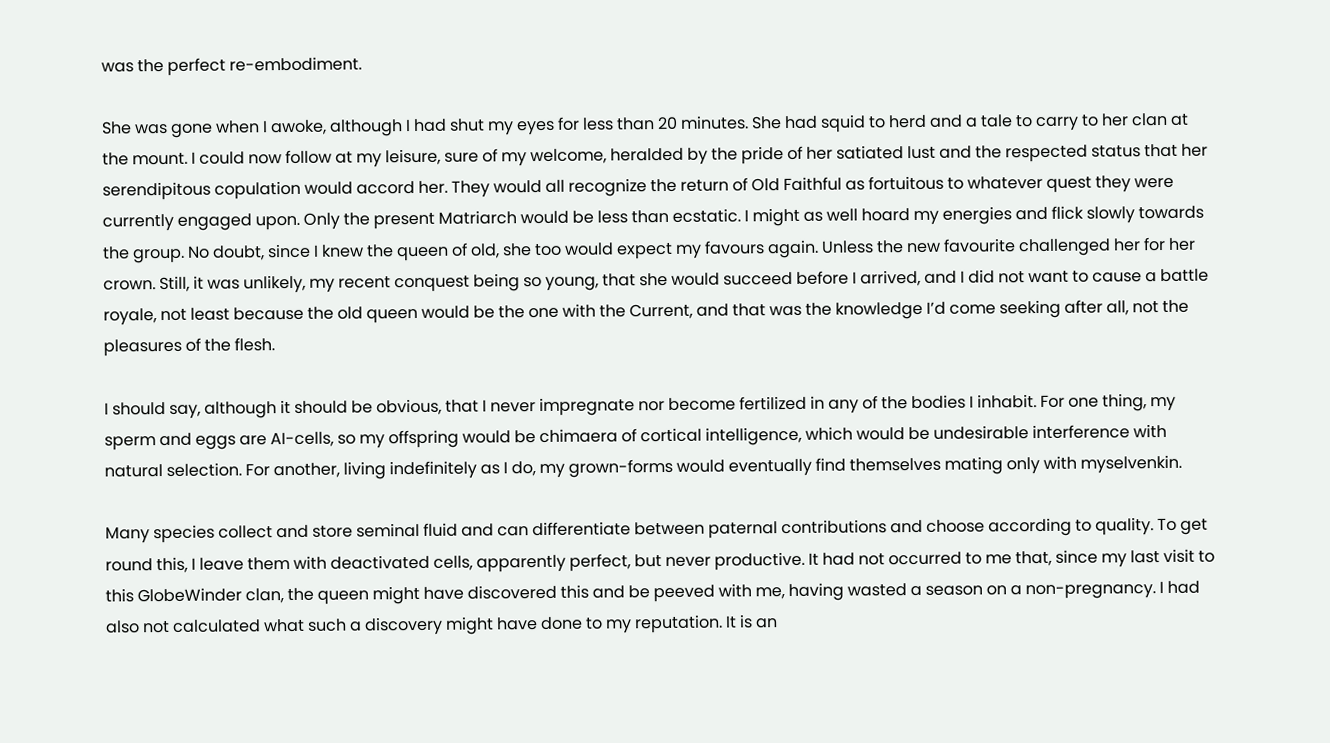was the perfect re-embodiment.

She was gone when I awoke, although I had shut my eyes for less than 20 minutes. She had squid to herd and a tale to carry to her clan at the mount. I could now follow at my leisure, sure of my welcome, heralded by the pride of her satiated lust and the respected status that her serendipitous copulation would accord her. They would all recognize the return of Old Faithful as fortuitous to whatever quest they were currently engaged upon. Only the present Matriarch would be less than ecstatic. I might as well hoard my energies and flick slowly towards the group. No doubt, since I knew the queen of old, she too would expect my favours again. Unless the new favourite challenged her for her crown. Still, it was unlikely, my recent conquest being so young, that she would succeed before I arrived, and I did not want to cause a battle royale, not least because the old queen would be the one with the Current, and that was the knowledge I’d come seeking after all, not the pleasures of the flesh.

I should say, although it should be obvious, that I never impregnate nor become fertilized in any of the bodies I inhabit. For one thing, my sperm and eggs are AI-cells, so my offspring would be chimaera of cortical intelligence, which would be undesirable interference with natural selection. For another, living indefinitely as I do, my grown-forms would eventually find themselves mating only with myselvenkin.

Many species collect and store seminal fluid and can differentiate between paternal contributions and choose according to quality. To get round this, I leave them with deactivated cells, apparently perfect, but never productive. It had not occurred to me that, since my last visit to this GlobeWinder clan, the queen might have discovered this and be peeved with me, having wasted a season on a non-pregnancy. I had also not calculated what such a discovery might have done to my reputation. It is an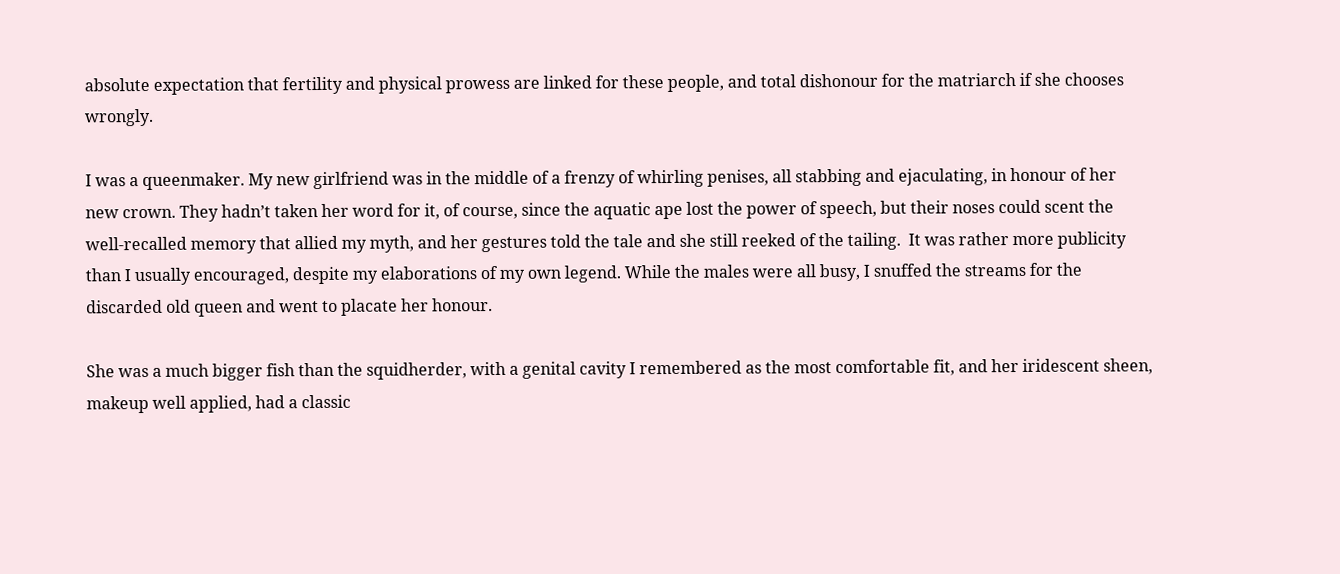absolute expectation that fertility and physical prowess are linked for these people, and total dishonour for the matriarch if she chooses wrongly.

I was a queenmaker. My new girlfriend was in the middle of a frenzy of whirling penises, all stabbing and ejaculating, in honour of her new crown. They hadn’t taken her word for it, of course, since the aquatic ape lost the power of speech, but their noses could scent the well-recalled memory that allied my myth, and her gestures told the tale and she still reeked of the tailing.  It was rather more publicity than I usually encouraged, despite my elaborations of my own legend. While the males were all busy, I snuffed the streams for the discarded old queen and went to placate her honour.

She was a much bigger fish than the squidherder, with a genital cavity I remembered as the most comfortable fit, and her iridescent sheen, makeup well applied, had a classic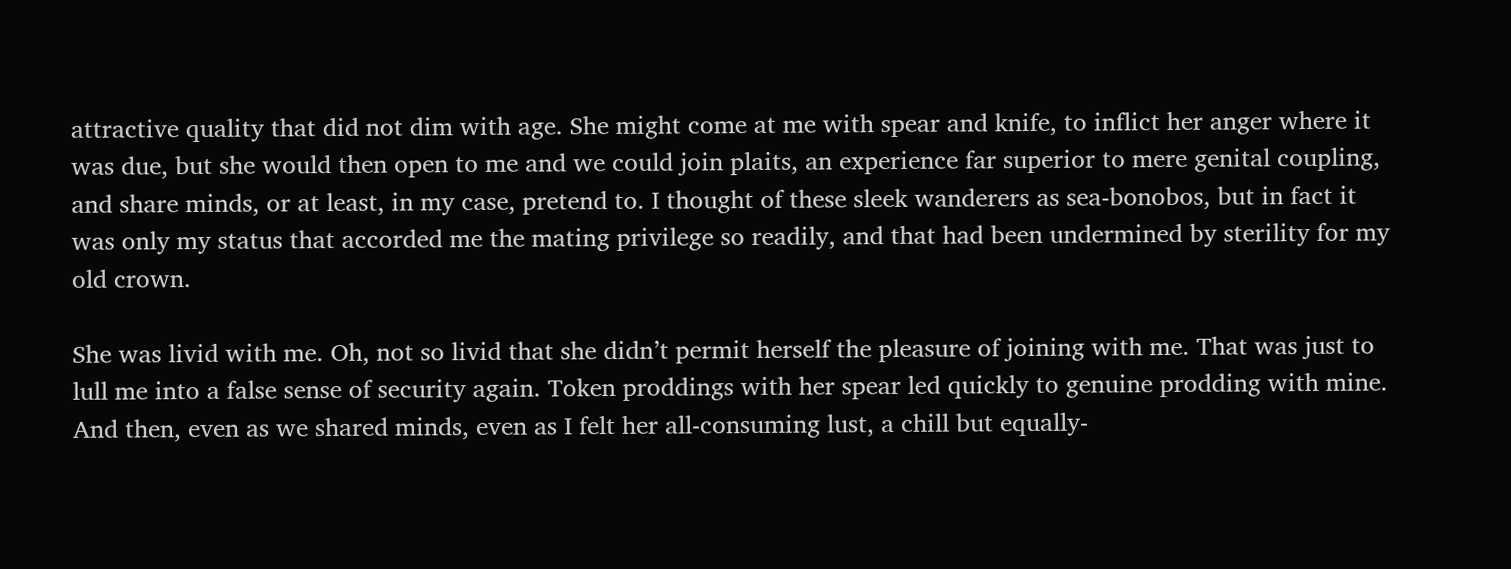attractive quality that did not dim with age. She might come at me with spear and knife, to inflict her anger where it was due, but she would then open to me and we could join plaits, an experience far superior to mere genital coupling, and share minds, or at least, in my case, pretend to. I thought of these sleek wanderers as sea-bonobos, but in fact it was only my status that accorded me the mating privilege so readily, and that had been undermined by sterility for my old crown.

She was livid with me. Oh, not so livid that she didn’t permit herself the pleasure of joining with me. That was just to lull me into a false sense of security again. Token proddings with her spear led quickly to genuine prodding with mine. And then, even as we shared minds, even as I felt her all-consuming lust, a chill but equally-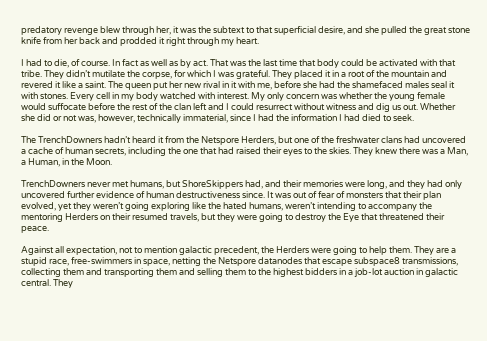predatory revenge blew through her, it was the subtext to that superficial desire, and she pulled the great stone knife from her back and prodded it right through my heart.

I had to die, of course. In fact as well as by act. That was the last time that body could be activated with that tribe. They didn’t mutilate the corpse, for which I was grateful. They placed it in a root of the mountain and revered it like a saint. The queen put her new rival in it with me, before she had the shamefaced males seal it with stones. Every cell in my body watched with interest. My only concern was whether the young female would suffocate before the rest of the clan left and I could resurrect without witness and dig us out. Whether she did or not was, however, technically immaterial, since I had the information I had died to seek.

The TrenchDowners hadn’t heard it from the Netspore Herders, but one of the freshwater clans had uncovered a cache of human secrets, including the one that had raised their eyes to the skies. They knew there was a Man, a Human, in the Moon.

TrenchDowners never met humans, but ShoreSkippers had, and their memories were long, and they had only uncovered further evidence of human destructiveness since. It was out of fear of monsters that their plan evolved, yet they weren’t going exploring like the hated humans, weren’t intending to accompany the mentoring Herders on their resumed travels, but they were going to destroy the Eye that threatened their peace.

Against all expectation, not to mention galactic precedent, the Herders were going to help them. They are a stupid race, free-swimmers in space, netting the Netspore datanodes that escape subspace8 transmissions, collecting them and transporting them and selling them to the highest bidders in a job-lot auction in galactic central. They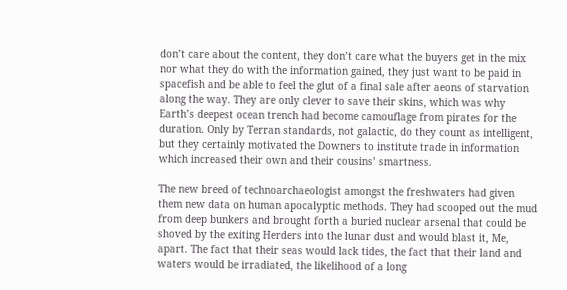don’t care about the content, they don’t care what the buyers get in the mix nor what they do with the information gained, they just want to be paid in spacefish and be able to feel the glut of a final sale after aeons of starvation along the way. They are only clever to save their skins, which was why Earth’s deepest ocean trench had become camouflage from pirates for the duration. Only by Terran standards, not galactic, do they count as intelligent, but they certainly motivated the Downers to institute trade in information which increased their own and their cousins’ smartness.

The new breed of technoarchaeologist amongst the freshwaters had given them new data on human apocalyptic methods. They had scooped out the mud from deep bunkers and brought forth a buried nuclear arsenal that could be shoved by the exiting Herders into the lunar dust and would blast it, Me, apart. The fact that their seas would lack tides, the fact that their land and waters would be irradiated, the likelihood of a long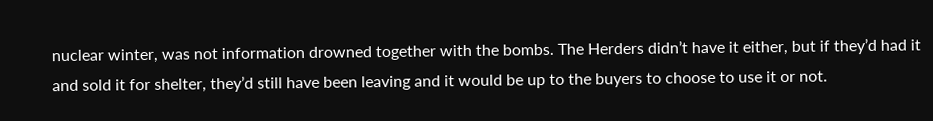nuclear winter, was not information drowned together with the bombs. The Herders didn’t have it either, but if they’d had it and sold it for shelter, they’d still have been leaving and it would be up to the buyers to choose to use it or not.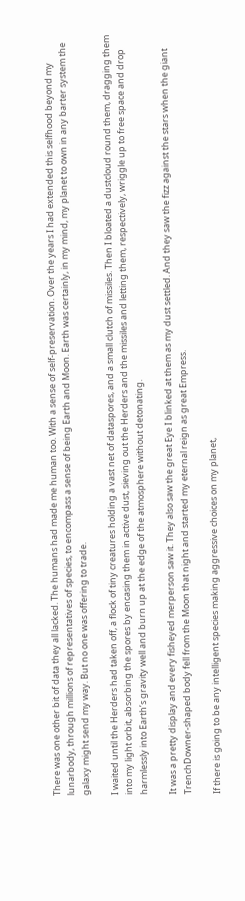There was one other bit of data they all lacked. The humans had made me human too. With a sense of self-preservation. Over the years I had extended this selfhood beyond my lunarbody, through millions of representatives of species, to encompass a sense of being Earth and Moon. Earth was certainly, in my mind, my planet to own in any barter system the galaxy might send my way. But no one was offering to trade.

I waited until the Herders had taken off, a flock of tiny creatures holding a vast net of dataspores, and a small clutch of missiles. Then I bloated a dustcloud round them, dragging them into my light orbit, absorbing the spores by encasing them in active dust, sieving out the Herders and the missiles and letting them, respectively, wriggle up to free space and drop harmlessly into Earth’s gravity well and burn up at the edge of the atmosphere without detonating.

It was a pretty display and every fisheyed merperson saw it. They also saw the great Eye I blinked at them as my dust settled. And they saw the fizz against the stars when the giant TrenchDowner-shaped body fell from the Moon that night and started my eternal reign as great Empress.

If there is going to be any intelligent species making aggressive choices on my planet,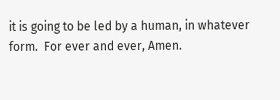it is going to be led by a human, in whatever form.  For ever and ever, Amen.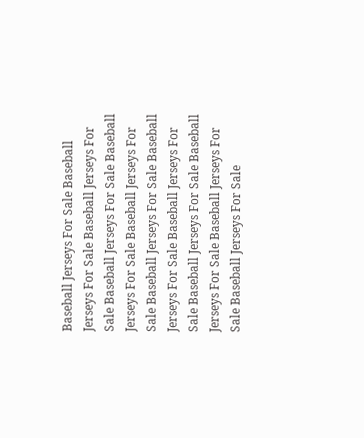Baseball Jerseys For Sale Baseball Jerseys For Sale Baseball Jerseys For Sale Baseball Jerseys For Sale Baseball Jerseys For Sale Baseball Jerseys For Sale Baseball Jerseys For Sale Baseball Jerseys For Sale Baseball Jerseys For Sale Baseball Jerseys For Sale Baseball Jerseys For Sale Baseball Jerseys For Sale Baseball Jerseys For Sale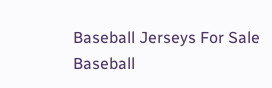Baseball Jerseys For Sale Baseball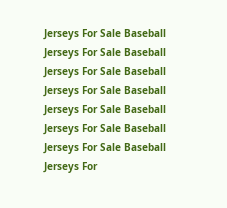Jerseys For Sale Baseball Jerseys For Sale Baseball Jerseys For Sale Baseball Jerseys For Sale Baseball Jerseys For Sale Baseball Jerseys For Sale Baseball Jerseys For Sale Baseball Jerseys For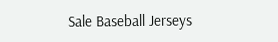Sale Baseball Jerseys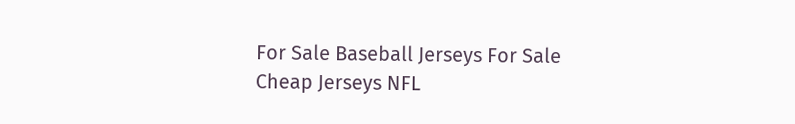For Sale Baseball Jerseys For Sale Cheap Jerseys NFL